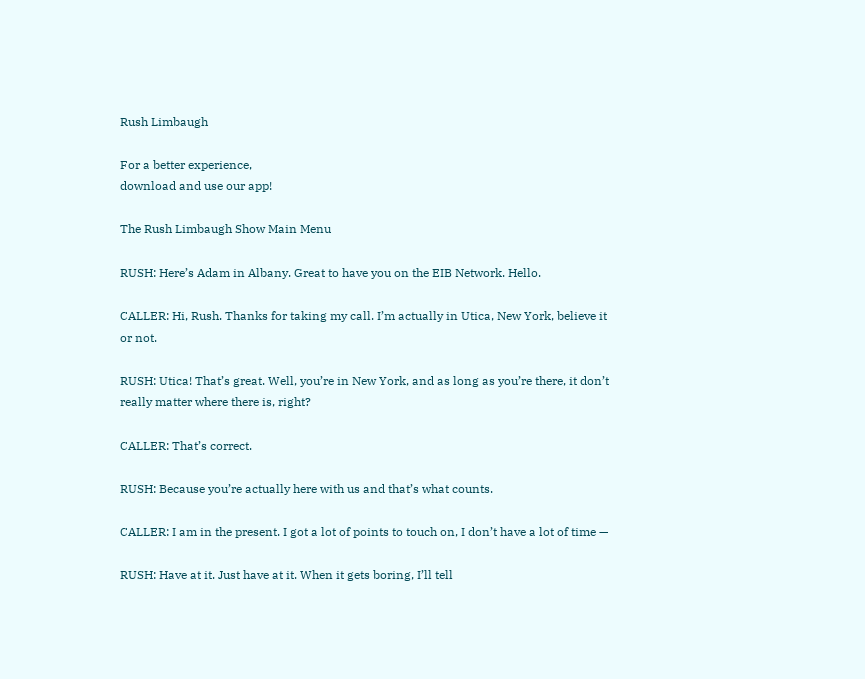Rush Limbaugh

For a better experience,
download and use our app!

The Rush Limbaugh Show Main Menu

RUSH: Here’s Adam in Albany. Great to have you on the EIB Network. Hello.

CALLER: Hi, Rush. Thanks for taking my call. I’m actually in Utica, New York, believe it or not.

RUSH: Utica! That’s great. Well, you’re in New York, and as long as you’re there, it don’t really matter where there is, right?

CALLER: That’s correct.

RUSH: Because you’re actually here with us and that’s what counts.

CALLER: I am in the present. I got a lot of points to touch on, I don’t have a lot of time —

RUSH: Have at it. Just have at it. When it gets boring, I’ll tell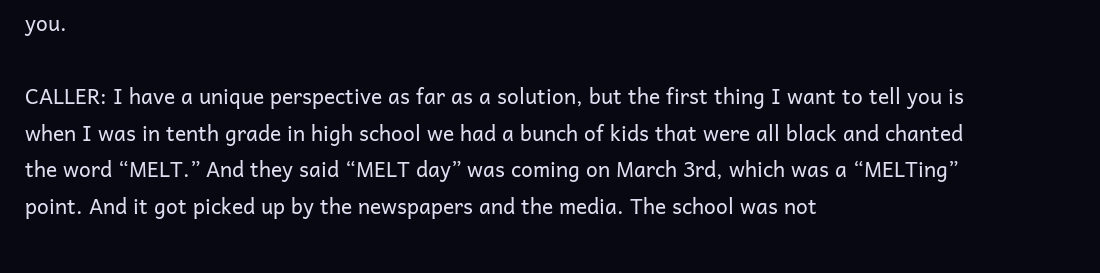you.

CALLER: I have a unique perspective as far as a solution, but the first thing I want to tell you is when I was in tenth grade in high school we had a bunch of kids that were all black and chanted the word “MELT.” And they said “MELT day” was coming on March 3rd, which was a “MELTing” point. And it got picked up by the newspapers and the media. The school was not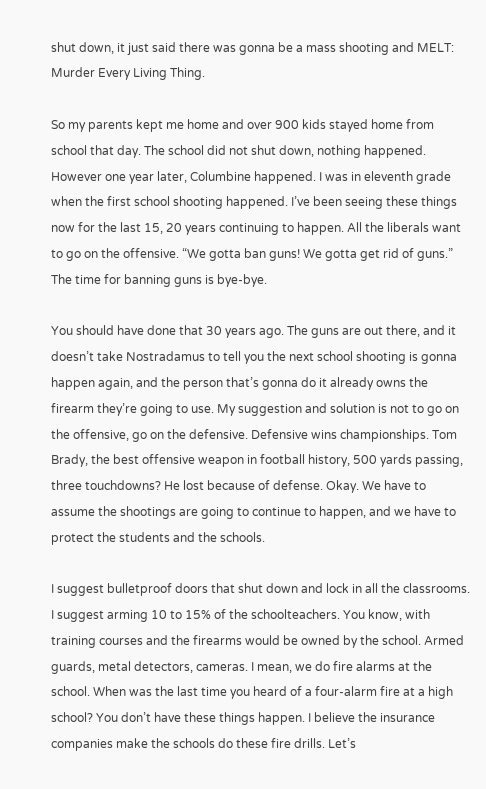shut down, it just said there was gonna be a mass shooting and MELT: Murder Every Living Thing.

So my parents kept me home and over 900 kids stayed home from school that day. The school did not shut down, nothing happened. However one year later, Columbine happened. I was in eleventh grade when the first school shooting happened. I’ve been seeing these things now for the last 15, 20 years continuing to happen. All the liberals want to go on the offensive. “We gotta ban guns! We gotta get rid of guns.” The time for banning guns is bye-bye.

You should have done that 30 years ago. The guns are out there, and it doesn’t take Nostradamus to tell you the next school shooting is gonna happen again, and the person that’s gonna do it already owns the firearm they’re going to use. My suggestion and solution is not to go on the offensive, go on the defensive. Defensive wins championships. Tom Brady, the best offensive weapon in football history, 500 yards passing, three touchdowns? He lost because of defense. Okay. We have to assume the shootings are going to continue to happen, and we have to protect the students and the schools.

I suggest bulletproof doors that shut down and lock in all the classrooms. I suggest arming 10 to 15% of the schoolteachers. You know, with training courses and the firearms would be owned by the school. Armed guards, metal detectors, cameras. I mean, we do fire alarms at the school. When was the last time you heard of a four-alarm fire at a high school? You don’t have these things happen. I believe the insurance companies make the schools do these fire drills. Let’s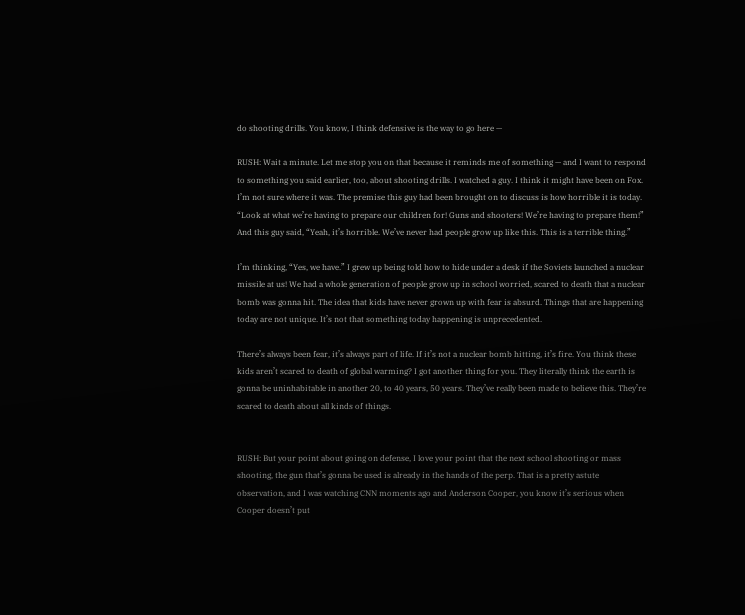do shooting drills. You know, I think defensive is the way to go here —

RUSH: Wait a minute. Let me stop you on that because it reminds me of something — and I want to respond to something you said earlier, too, about shooting drills. I watched a guy. I think it might have been on Fox. I’m not sure where it was. The premise this guy had been brought on to discuss is how horrible it is today. “Look at what we’re having to prepare our children for! Guns and shooters! We’re having to prepare them!” And this guy said, “Yeah, it’s horrible. We’ve never had people grow up like this. This is a terrible thing.”

I’m thinking, “Yes, we have.” I grew up being told how to hide under a desk if the Soviets launched a nuclear missile at us! We had a whole generation of people grow up in school worried, scared to death that a nuclear bomb was gonna hit. The idea that kids have never grown up with fear is absurd. Things that are happening today are not unique. It’s not that something today happening is unprecedented.

There’s always been fear, it’s always part of life. If it’s not a nuclear bomb hitting, it’s fire. You think these kids aren’t scared to death of global warming? I got another thing for you. They literally think the earth is gonna be uninhabitable in another 20, to 40 years, 50 years. They’ve really been made to believe this. They’re scared to death about all kinds of things.


RUSH: But your point about going on defense, I love your point that the next school shooting or mass shooting, the gun that’s gonna be used is already in the hands of the perp. That is a pretty astute observation, and I was watching CNN moments ago and Anderson Cooper, you know it’s serious when Cooper doesn’t put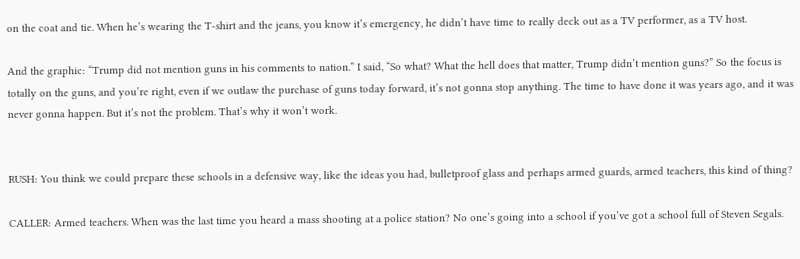on the coat and tie. When he’s wearing the T-shirt and the jeans, you know it’s emergency, he didn’t have time to really deck out as a TV performer, as a TV host.

And the graphic: “Trump did not mention guns in his comments to nation.” I said, “So what? What the hell does that matter, Trump didn’t mention guns?” So the focus is totally on the guns, and you’re right, even if we outlaw the purchase of guns today forward, it’s not gonna stop anything. The time to have done it was years ago, and it was never gonna happen. But it’s not the problem. That’s why it won’t work.


RUSH: You think we could prepare these schools in a defensive way, like the ideas you had, bulletproof glass and perhaps armed guards, armed teachers, this kind of thing?

CALLER: Armed teachers. When was the last time you heard a mass shooting at a police station? No one’s going into a school if you’ve got a school full of Steven Segals.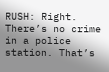RUSH: Right. There’s no crime in a police station. That’s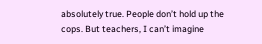absolutely true. People don’t hold up the cops. But teachers, I can’t imagine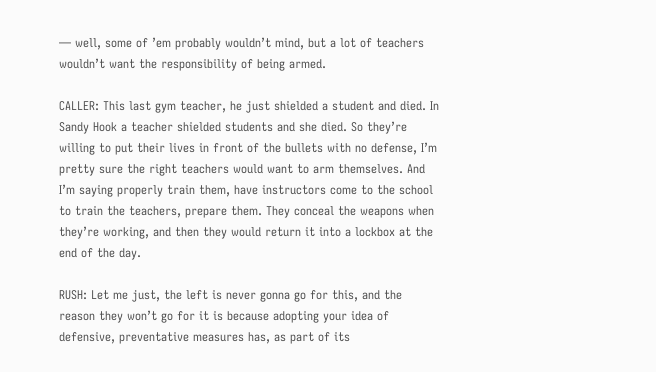— well, some of ’em probably wouldn’t mind, but a lot of teachers wouldn’t want the responsibility of being armed.

CALLER: This last gym teacher, he just shielded a student and died. In Sandy Hook a teacher shielded students and she died. So they’re willing to put their lives in front of the bullets with no defense, I’m pretty sure the right teachers would want to arm themselves. And I’m saying properly train them, have instructors come to the school to train the teachers, prepare them. They conceal the weapons when they’re working, and then they would return it into a lockbox at the end of the day.

RUSH: Let me just, the left is never gonna go for this, and the reason they won’t go for it is because adopting your idea of defensive, preventative measures has, as part of its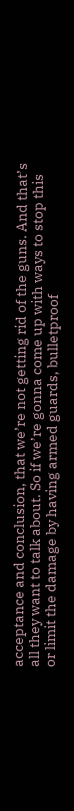acceptance and conclusion, that we’re not getting rid of the guns. And that’s all they want to talk about. So if we’re gonna come up with ways to stop this or limit the damage by having armed guards, bulletproof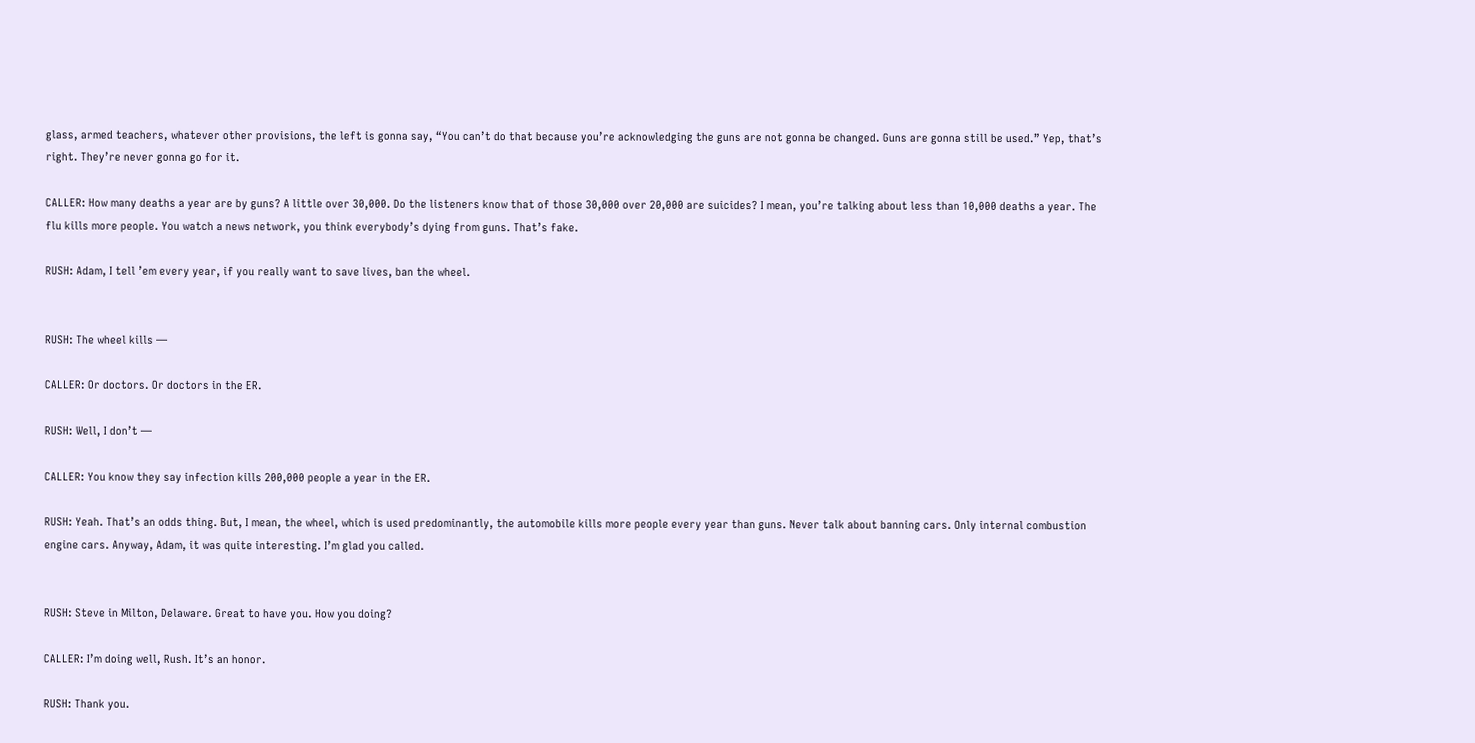glass, armed teachers, whatever other provisions, the left is gonna say, “You can’t do that because you’re acknowledging the guns are not gonna be changed. Guns are gonna still be used.” Yep, that’s right. They’re never gonna go for it.

CALLER: How many deaths a year are by guns? A little over 30,000. Do the listeners know that of those 30,000 over 20,000 are suicides? I mean, you’re talking about less than 10,000 deaths a year. The flu kills more people. You watch a news network, you think everybody’s dying from guns. That’s fake.

RUSH: Adam, I tell ’em every year, if you really want to save lives, ban the wheel.


RUSH: The wheel kills —

CALLER: Or doctors. Or doctors in the ER.

RUSH: Well, I don’t —

CALLER: You know they say infection kills 200,000 people a year in the ER.

RUSH: Yeah. That’s an odds thing. But, I mean, the wheel, which is used predominantly, the automobile kills more people every year than guns. Never talk about banning cars. Only internal combustion engine cars. Anyway, Adam, it was quite interesting. I’m glad you called.


RUSH: Steve in Milton, Delaware. Great to have you. How you doing?

CALLER: I’m doing well, Rush. It’s an honor.

RUSH: Thank you.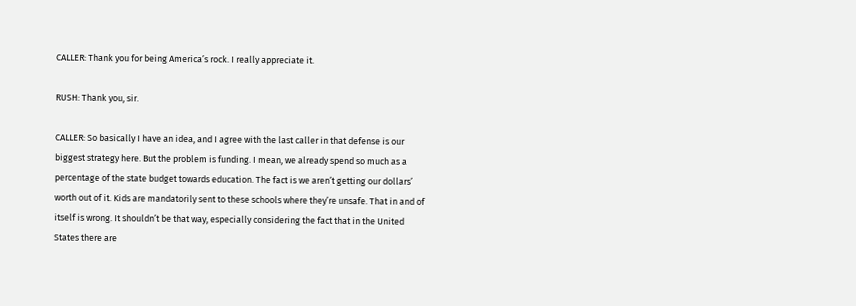CALLER: Thank you for being America’s rock. I really appreciate it.

RUSH: Thank you, sir.

CALLER: So basically I have an idea, and I agree with the last caller in that defense is our biggest strategy here. But the problem is funding. I mean, we already spend so much as a percentage of the state budget towards education. The fact is we aren’t getting our dollars’ worth out of it. Kids are mandatorily sent to these schools where they’re unsafe. That in and of itself is wrong. It shouldn’t be that way, especially considering the fact that in the United States there are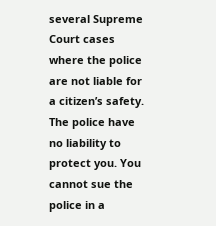several Supreme Court cases where the police are not liable for a citizen’s safety. The police have no liability to protect you. You cannot sue the police in a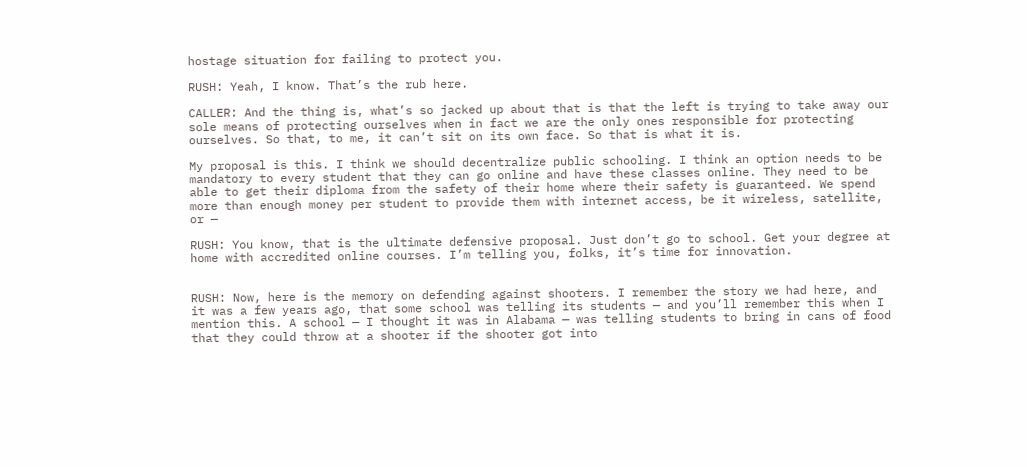hostage situation for failing to protect you.

RUSH: Yeah, I know. That’s the rub here.

CALLER: And the thing is, what’s so jacked up about that is that the left is trying to take away our sole means of protecting ourselves when in fact we are the only ones responsible for protecting ourselves. So that, to me, it can’t sit on its own face. So that is what it is.

My proposal is this. I think we should decentralize public schooling. I think an option needs to be mandatory to every student that they can go online and have these classes online. They need to be able to get their diploma from the safety of their home where their safety is guaranteed. We spend more than enough money per student to provide them with internet access, be it wireless, satellite, or —

RUSH: You know, that is the ultimate defensive proposal. Just don’t go to school. Get your degree at home with accredited online courses. I’m telling you, folks, it’s time for innovation.


RUSH: Now, here is the memory on defending against shooters. I remember the story we had here, and it was a few years ago, that some school was telling its students — and you’ll remember this when I mention this. A school — I thought it was in Alabama — was telling students to bring in cans of food that they could throw at a shooter if the shooter got into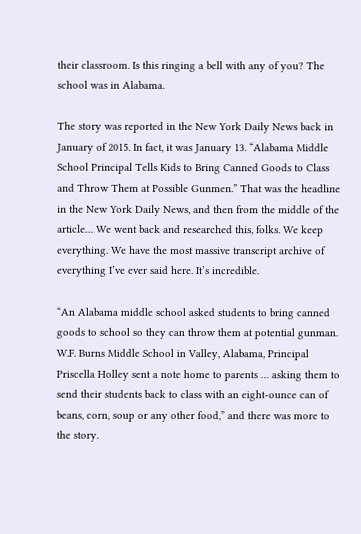their classroom. Is this ringing a bell with any of you? The school was in Alabama.

The story was reported in the New York Daily News back in January of 2015. In fact, it was January 13. “Alabama Middle School Principal Tells Kids to Bring Canned Goods to Class and Throw Them at Possible Gunmen.” That was the headline in the New York Daily News, and then from the middle of the article… We went back and researched this, folks. We keep everything. We have the most massive transcript archive of everything I’ve ever said here. It’s incredible.

“An Alabama middle school asked students to bring canned goods to school so they can throw them at potential gunman. W.F. Burns Middle School in Valley, Alabama, Principal Priscella Holley sent a note home to parents … asking them to send their students back to class with an eight-ounce can of beans, corn, soup or any other food,” and there was more to the story.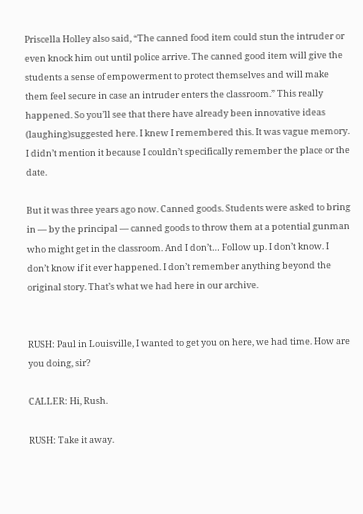Priscella Holley also said, “The canned food item could stun the intruder or even knock him out until police arrive. The canned good item will give the students a sense of empowerment to protect themselves and will make them feel secure in case an intruder enters the classroom.” This really happened. So you’ll see that there have already been innovative ideas (laughing)suggested here. I knew I remembered this. It was vague memory. I didn’t mention it because I couldn’t specifically remember the place or the date.

But it was three years ago now. Canned goods. Students were asked to bring in — by the principal — canned goods to throw them at a potential gunman who might get in the classroom. And I don’t… Follow up. I don’t know. I don’t know if it ever happened. I don’t remember anything beyond the original story. That’s what we had here in our archive.


RUSH: Paul in Louisville, I wanted to get you on here, we had time. How are you doing, sir?

CALLER: Hi, Rush.

RUSH: Take it away.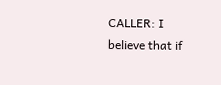CALLER: I believe that if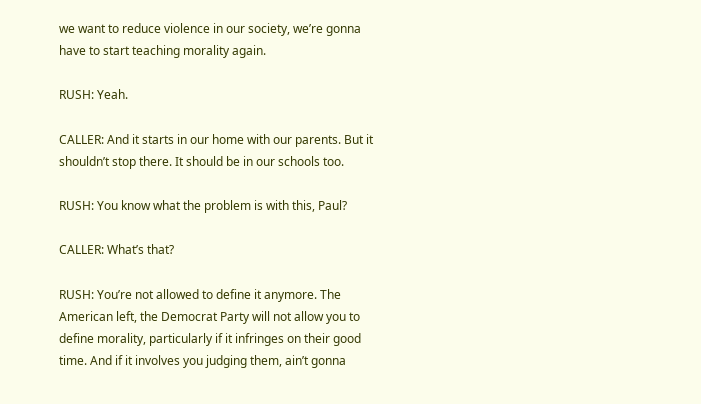we want to reduce violence in our society, we’re gonna have to start teaching morality again.

RUSH: Yeah.

CALLER: And it starts in our home with our parents. But it shouldn’t stop there. It should be in our schools too.

RUSH: You know what the problem is with this, Paul?

CALLER: What’s that?

RUSH: You’re not allowed to define it anymore. The American left, the Democrat Party will not allow you to define morality, particularly if it infringes on their good time. And if it involves you judging them, ain’t gonna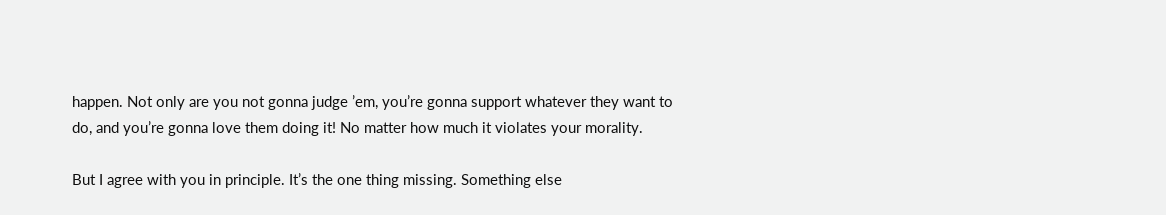happen. Not only are you not gonna judge ’em, you’re gonna support whatever they want to do, and you’re gonna love them doing it! No matter how much it violates your morality.

But I agree with you in principle. It’s the one thing missing. Something else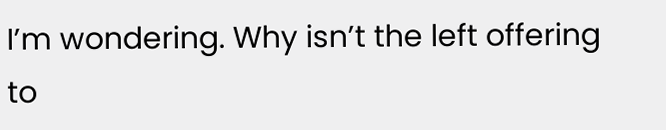I’m wondering. Why isn’t the left offering to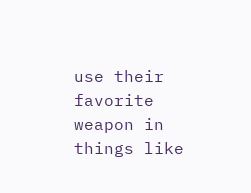use their favorite weapon in things like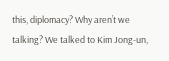this, diplomacy? Why aren’t we talking? We talked to Kim Jong-un,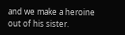and we make a heroine out of his sister.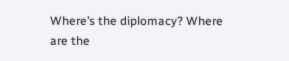Where’s the diplomacy? Where are the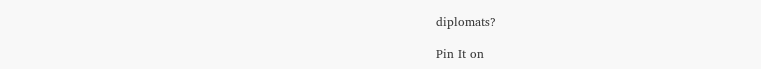diplomats?

Pin It on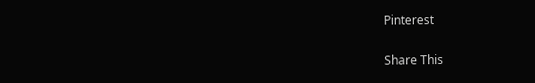Pinterest

Share This